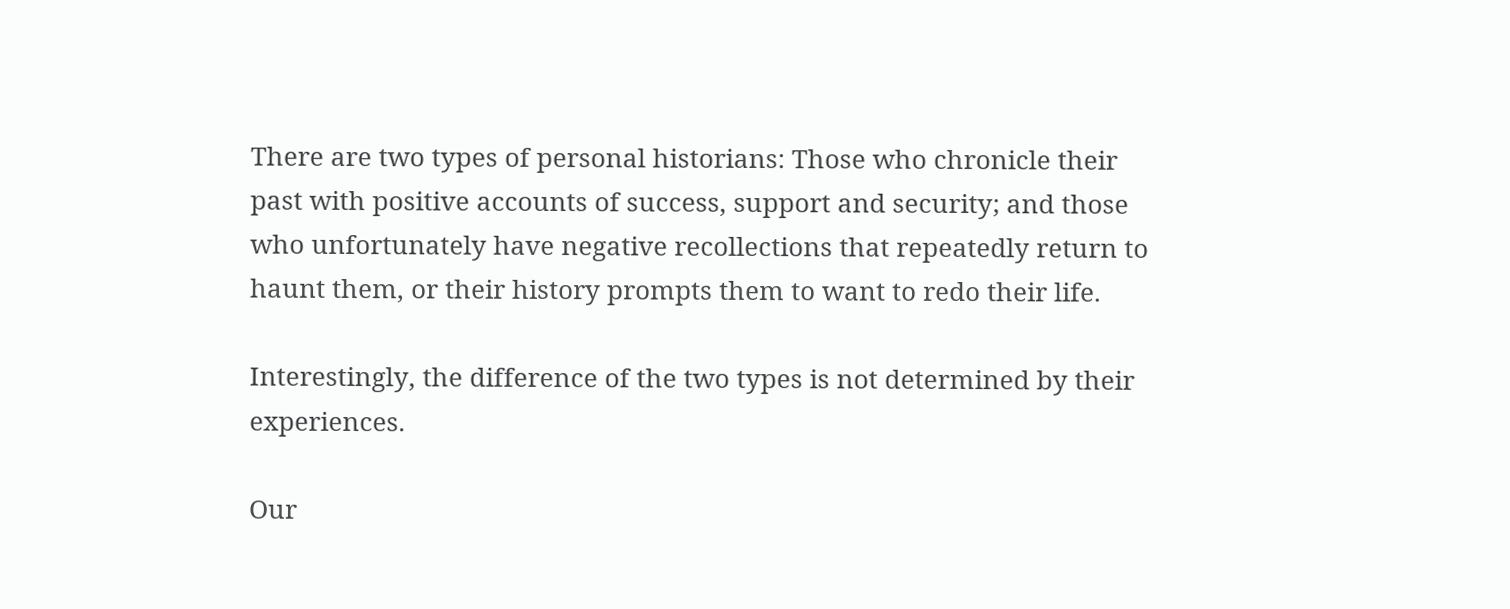There are two types of personal historians: Those who chronicle their past with positive accounts of success, support and security; and those who unfortunately have negative recollections that repeatedly return to haunt them, or their history prompts them to want to redo their life.

Interestingly, the difference of the two types is not determined by their experiences.

Our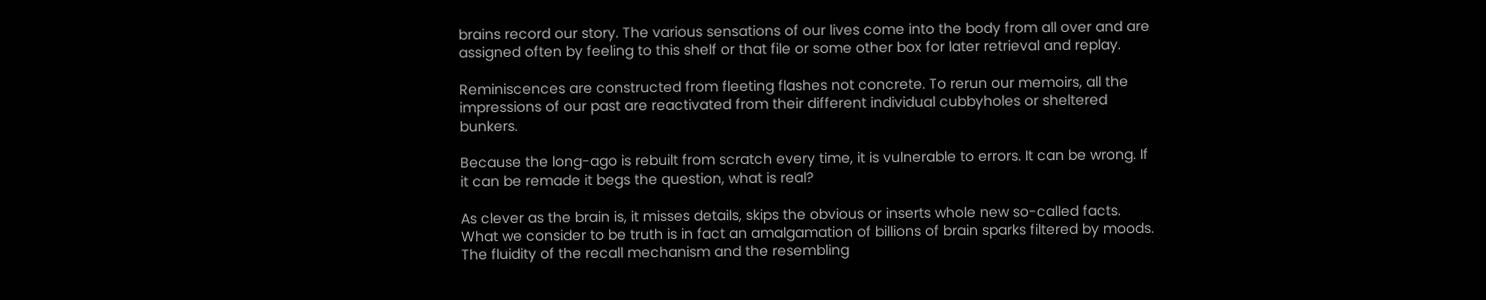brains record our story. The various sensations of our lives come into the body from all over and are assigned often by feeling to this shelf or that file or some other box for later retrieval and replay.

Reminiscences are constructed from fleeting flashes not concrete. To rerun our memoirs, all the impressions of our past are reactivated from their different individual cubbyholes or sheltered bunkers.

Because the long-ago is rebuilt from scratch every time, it is vulnerable to errors. It can be wrong. If it can be remade it begs the question, what is real?

As clever as the brain is, it misses details, skips the obvious or inserts whole new so-called facts. What we consider to be truth is in fact an amalgamation of billions of brain sparks filtered by moods. The fluidity of the recall mechanism and the resembling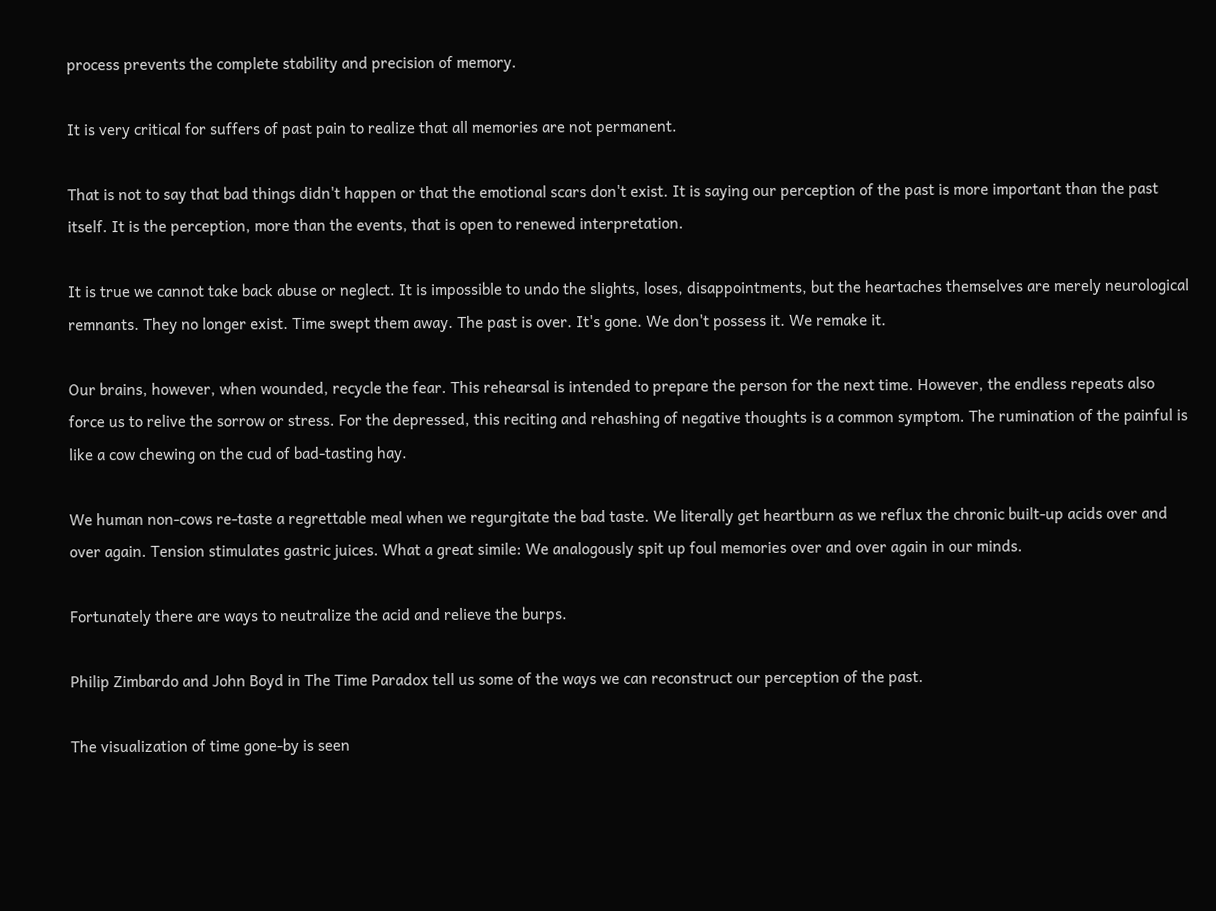process prevents the complete stability and precision of memory.

It is very critical for suffers of past pain to realize that all memories are not permanent.

That is not to say that bad things didn't happen or that the emotional scars don't exist. It is saying our perception of the past is more important than the past itself. It is the perception, more than the events, that is open to renewed interpretation.

It is true we cannot take back abuse or neglect. It is impossible to undo the slights, loses, disappointments, but the heartaches themselves are merely neurological remnants. They no longer exist. Time swept them away. The past is over. It's gone. We don't possess it. We remake it.

Our brains, however, when wounded, recycle the fear. This rehearsal is intended to prepare the person for the next time. However, the endless repeats also force us to relive the sorrow or stress. For the depressed, this reciting and rehashing of negative thoughts is a common symptom. The rumination of the painful is like a cow chewing on the cud of bad-tasting hay.

We human non-cows re-taste a regrettable meal when we regurgitate the bad taste. We literally get heartburn as we reflux the chronic built-up acids over and over again. Tension stimulates gastric juices. What a great simile: We analogously spit up foul memories over and over again in our minds.

Fortunately there are ways to neutralize the acid and relieve the burps.

Philip Zimbardo and John Boyd in The Time Paradox tell us some of the ways we can reconstruct our perception of the past.

The visualization of time gone-by is seen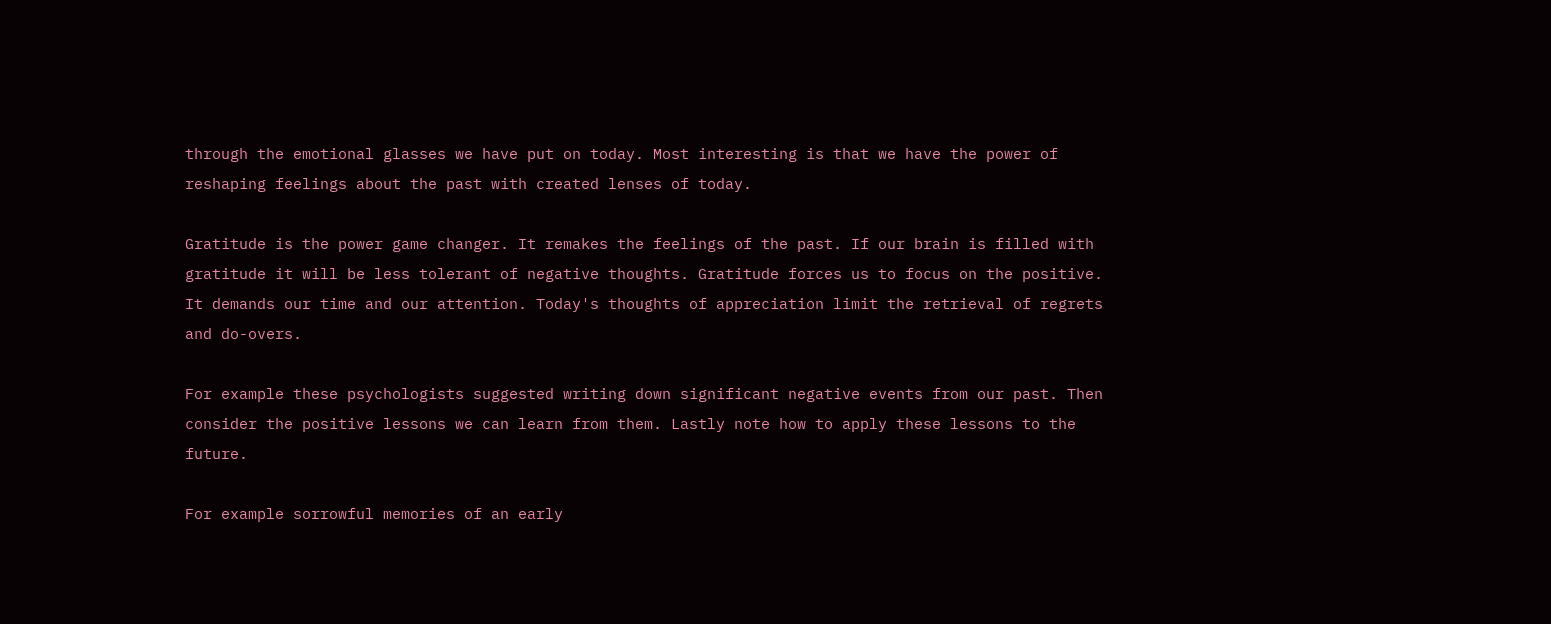through the emotional glasses we have put on today. Most interesting is that we have the power of reshaping feelings about the past with created lenses of today.

Gratitude is the power game changer. It remakes the feelings of the past. If our brain is filled with gratitude it will be less tolerant of negative thoughts. Gratitude forces us to focus on the positive. It demands our time and our attention. Today's thoughts of appreciation limit the retrieval of regrets and do-overs.

For example these psychologists suggested writing down significant negative events from our past. Then consider the positive lessons we can learn from them. Lastly note how to apply these lessons to the future.

For example sorrowful memories of an early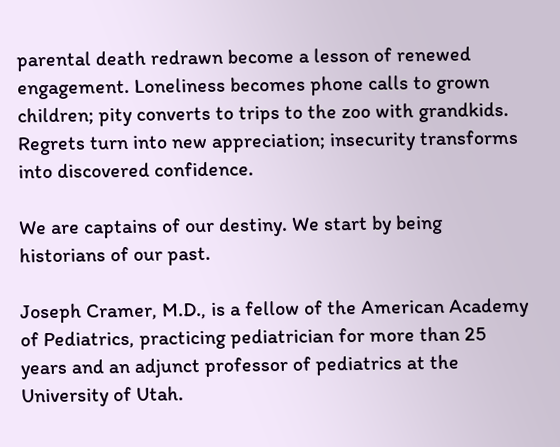parental death redrawn become a lesson of renewed engagement. Loneliness becomes phone calls to grown children; pity converts to trips to the zoo with grandkids. Regrets turn into new appreciation; insecurity transforms into discovered confidence.

We are captains of our destiny. We start by being historians of our past.

Joseph Cramer, M.D., is a fellow of the American Academy of Pediatrics, practicing pediatrician for more than 25 years and an adjunct professor of pediatrics at the University of Utah.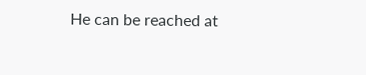He can be reached at